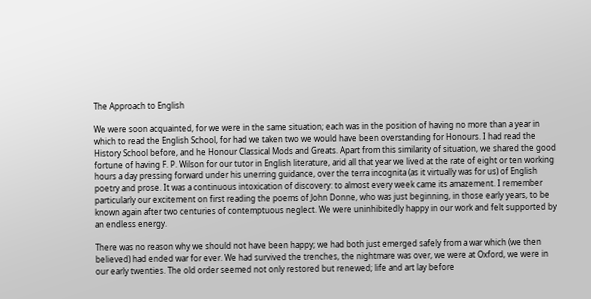The Approach to English

We were soon acquainted, for we were in the same situation; each was in the position of having no more than a year in which to read the English School, for had we taken two we would have been overstanding for Honours. I had read the History School before, and he Honour Classical Mods and Greats. Apart from this similarity of situation, we shared the good fortune of having F. P. Wilson for our tutor in English literature, arid all that year we lived at the rate of eight or ten working hours a day pressing forward under his unerring guidance, over the terra incognita (as it virtually was for us) of English poetry and prose. It was a continuous intoxication of discovery: to almost every week came its amazement. I remember particularly our excitement on first reading the poems of John Donne, who was just beginning, in those early years, to be known again after two centuries of contemptuous neglect. We were uninhibitedly happy in our work and felt supported by an endless energy.

There was no reason why we should not have been happy; we had both just emerged safely from a war which (we then believed) had ended war for ever. We had survived the trenches, the nightmare was over, we were at Oxford, we were in our early twenties. The old order seemed not only restored but renewed; life and art lay before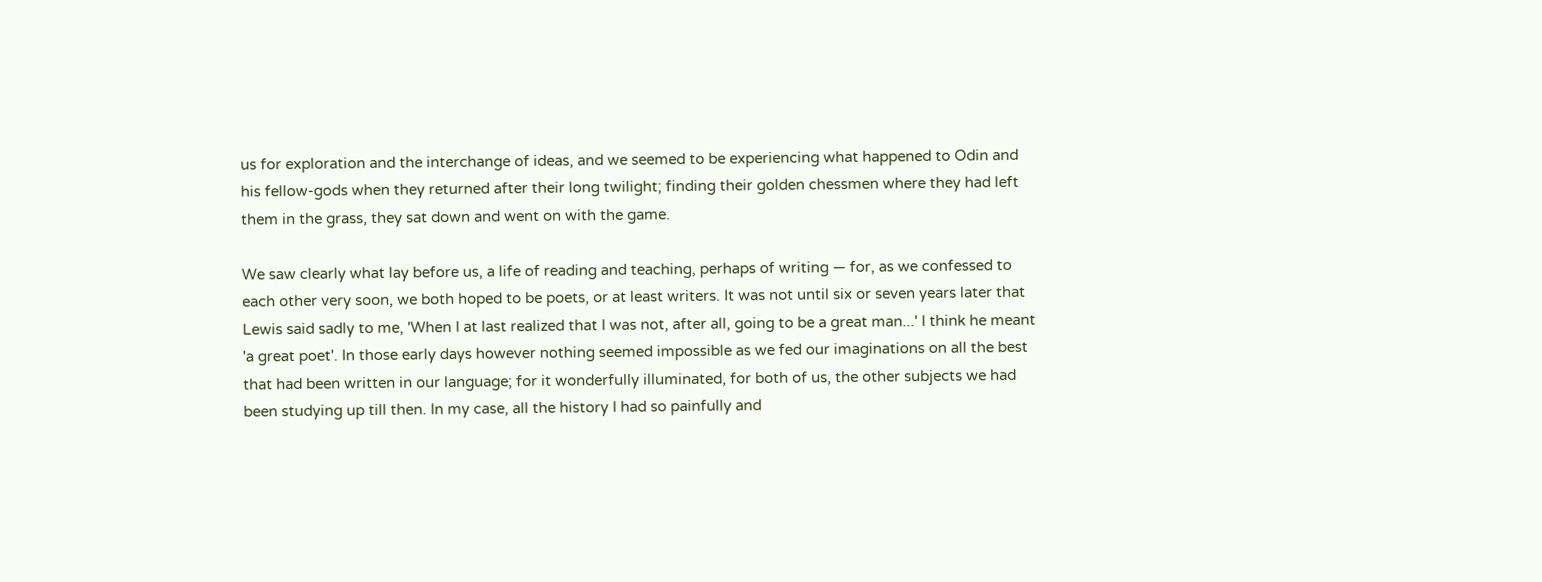us for exploration and the interchange of ideas, and we seemed to be experiencing what happened to Odin and his fellow-gods when they returned after their long twilight; finding their golden chessmen where they had left them in the grass, they sat down and went on with the game.

We saw clearly what lay before us, a life of reading and teaching, perhaps of writing — for, as we confessed to each other very soon, we both hoped to be poets, or at least writers. It was not until six or seven years later that Lewis said sadly to me, 'When I at last realized that I was not, after all, going to be a great man...' I think he meant 'a great poet'. In those early days however nothing seemed impossible as we fed our imaginations on all the best that had been written in our language; for it wonderfully illuminated, for both of us, the other subjects we had been studying up till then. In my case, all the history I had so painfully and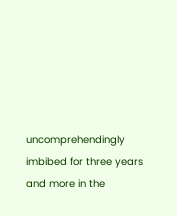uncomprehendingly imbibed for three years and more in the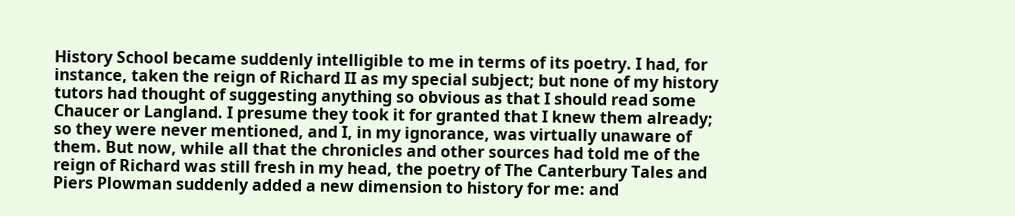History School became suddenly intelligible to me in terms of its poetry. I had, for instance, taken the reign of Richard II as my special subject; but none of my history tutors had thought of suggesting anything so obvious as that I should read some Chaucer or Langland. I presume they took it for granted that I knew them already; so they were never mentioned, and I, in my ignorance, was virtually unaware of them. But now, while all that the chronicles and other sources had told me of the reign of Richard was still fresh in my head, the poetry of The Canterbury Tales and Piers Plowman suddenly added a new dimension to history for me: and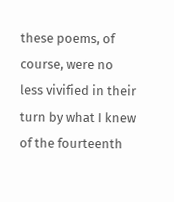these poems, of course, were no less vivified in their turn by what I knew of the fourteenth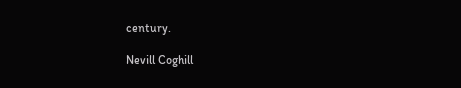century.

Nevill Coghill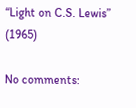“Light on C.S. Lewis” (1965)

No comments: